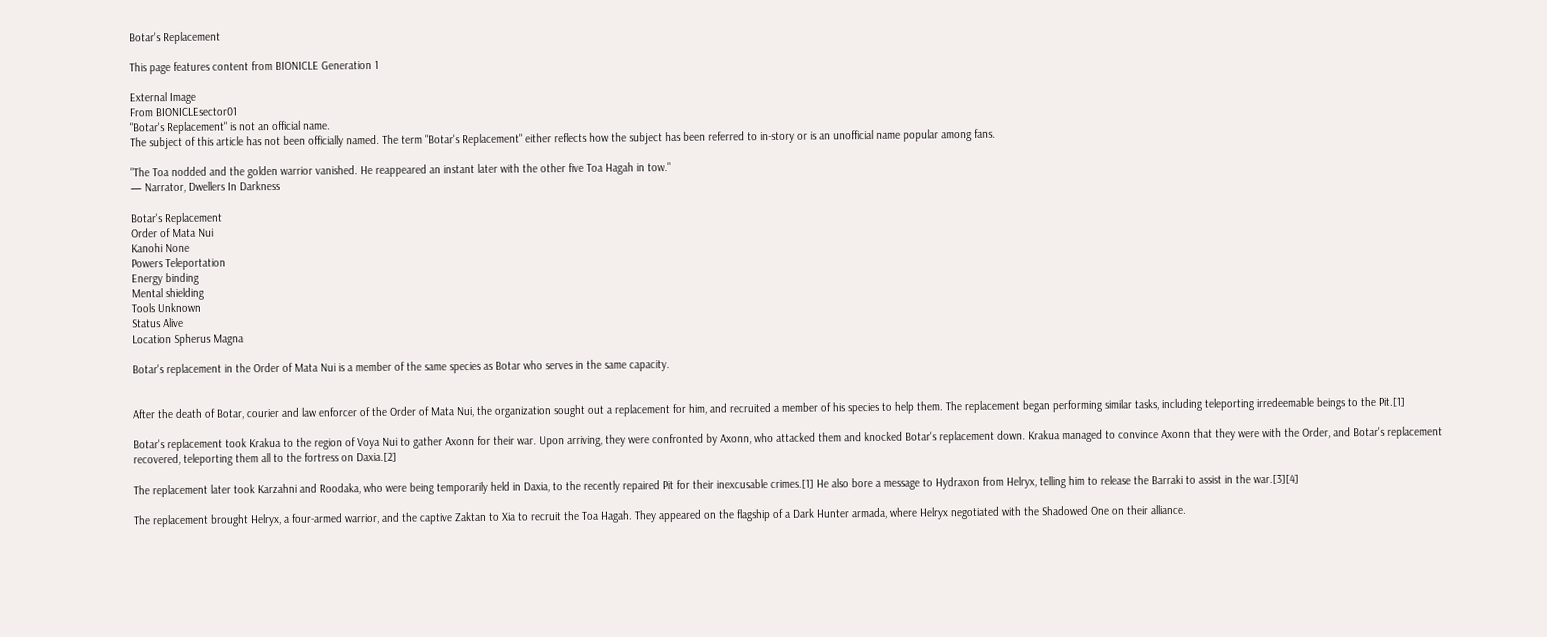Botar's Replacement

This page features content from BIONICLE Generation 1

External Image
From BIONICLEsector01
"Botar's Replacement" is not an official name.
The subject of this article has not been officially named. The term "Botar's Replacement" either reflects how the subject has been referred to in-story or is an unofficial name popular among fans.

"The Toa nodded and the golden warrior vanished. He reappeared an instant later with the other five Toa Hagah in tow."
— Narrator, Dwellers In Darkness

Botar's Replacement
Order of Mata Nui
Kanohi None
Powers Teleportation
Energy binding
Mental shielding
Tools Unknown
Status Alive
Location Spherus Magna

Botar's replacement in the Order of Mata Nui is a member of the same species as Botar who serves in the same capacity.


After the death of Botar, courier and law enforcer of the Order of Mata Nui, the organization sought out a replacement for him, and recruited a member of his species to help them. The replacement began performing similar tasks, including teleporting irredeemable beings to the Pit.[1]

Botar's replacement took Krakua to the region of Voya Nui to gather Axonn for their war. Upon arriving, they were confronted by Axonn, who attacked them and knocked Botar's replacement down. Krakua managed to convince Axonn that they were with the Order, and Botar's replacement recovered, teleporting them all to the fortress on Daxia.[2]

The replacement later took Karzahni and Roodaka, who were being temporarily held in Daxia, to the recently repaired Pit for their inexcusable crimes.[1] He also bore a message to Hydraxon from Helryx, telling him to release the Barraki to assist in the war.[3][4]

The replacement brought Helryx, a four-armed warrior, and the captive Zaktan to Xia to recruit the Toa Hagah. They appeared on the flagship of a Dark Hunter armada, where Helryx negotiated with the Shadowed One on their alliance.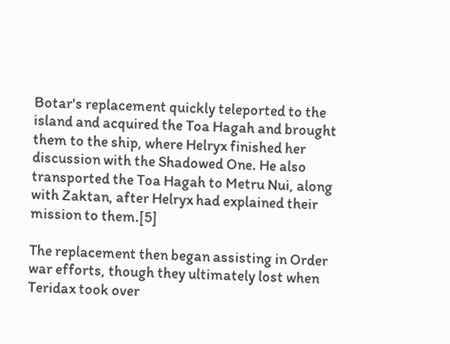Botar's replacement quickly teleported to the island and acquired the Toa Hagah and brought them to the ship, where Helryx finished her discussion with the Shadowed One. He also transported the Toa Hagah to Metru Nui, along with Zaktan, after Helryx had explained their mission to them.[5]

The replacement then began assisting in Order war efforts, though they ultimately lost when Teridax took over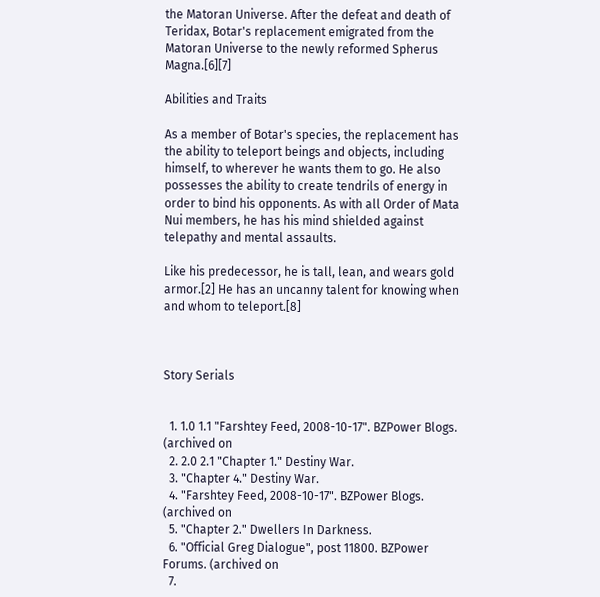the Matoran Universe. After the defeat and death of Teridax, Botar's replacement emigrated from the Matoran Universe to the newly reformed Spherus Magna.[6][7]

Abilities and Traits

As a member of Botar's species, the replacement has the ability to teleport beings and objects, including himself, to wherever he wants them to go. He also possesses the ability to create tendrils of energy in order to bind his opponents. As with all Order of Mata Nui members, he has his mind shielded against telepathy and mental assaults.

Like his predecessor, he is tall, lean, and wears gold armor.[2] He has an uncanny talent for knowing when and whom to teleport.[8]



Story Serials


  1. 1.0 1.1 "Farshtey Feed, 2008-10-17". BZPower Blogs. (archived on
  2. 2.0 2.1 "Chapter 1." Destiny War.
  3. "Chapter 4." Destiny War.
  4. "Farshtey Feed, 2008-10-17". BZPower Blogs. (archived on
  5. "Chapter 2." Dwellers In Darkness.
  6. "Official Greg Dialogue", post 11800. BZPower Forums. (archived on
  7.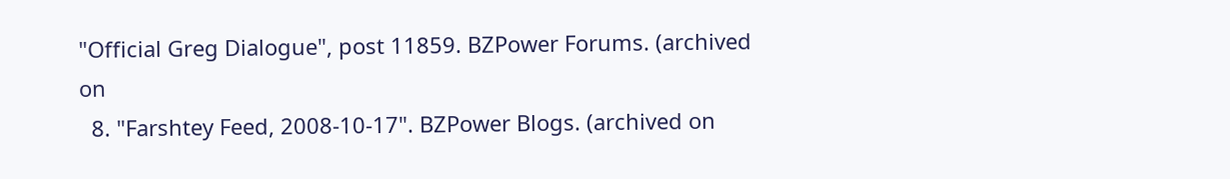"Official Greg Dialogue", post 11859. BZPower Forums. (archived on
  8. "Farshtey Feed, 2008-10-17". BZPower Blogs. (archived on